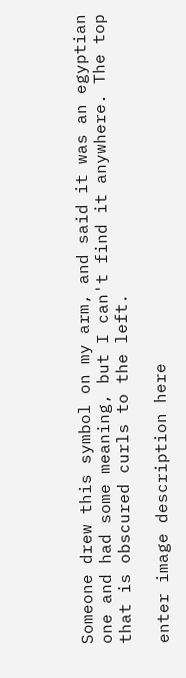Someone drew this symbol on my arm, and said it was an egyptian one and had some meaning, but I can't find it anywhere. The top that is obscured curls to the left.

enter image description here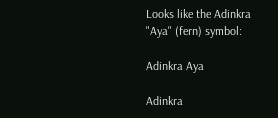Looks like the Adinkra "Aya" (fern) symbol:

Adinkra Aya

Adinkra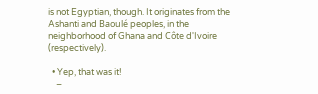is not Egyptian, though. It originates from the Ashanti and Baoulé peoples, in the neighborhood of Ghana and Côte d'Ivoire (respectively).

  • Yep, that was it!
    –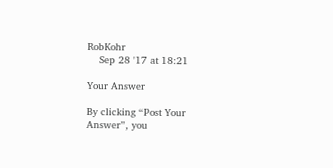RobKohr
    Sep 28 '17 at 18:21

Your Answer

By clicking “Post Your Answer”, you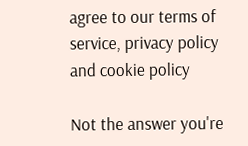agree to our terms of service, privacy policy and cookie policy

Not the answer you're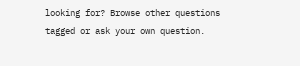looking for? Browse other questions tagged or ask your own question.